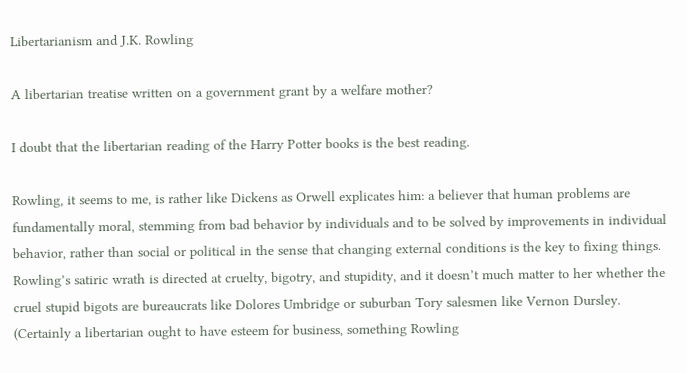Libertarianism and J.K. Rowling

A libertarian treatise written on a government grant by a welfare mother?

I doubt that the libertarian reading of the Harry Potter books is the best reading.

Rowling, it seems to me, is rather like Dickens as Orwell explicates him: a believer that human problems are fundamentally moral, stemming from bad behavior by individuals and to be solved by improvements in individual behavior, rather than social or political in the sense that changing external conditions is the key to fixing things. Rowling’s satiric wrath is directed at cruelty, bigotry, and stupidity, and it doesn’t much matter to her whether the cruel stupid bigots are bureaucrats like Dolores Umbridge or suburban Tory salesmen like Vernon Dursley. (Certainly a libertarian ought to have esteem for business, something Rowling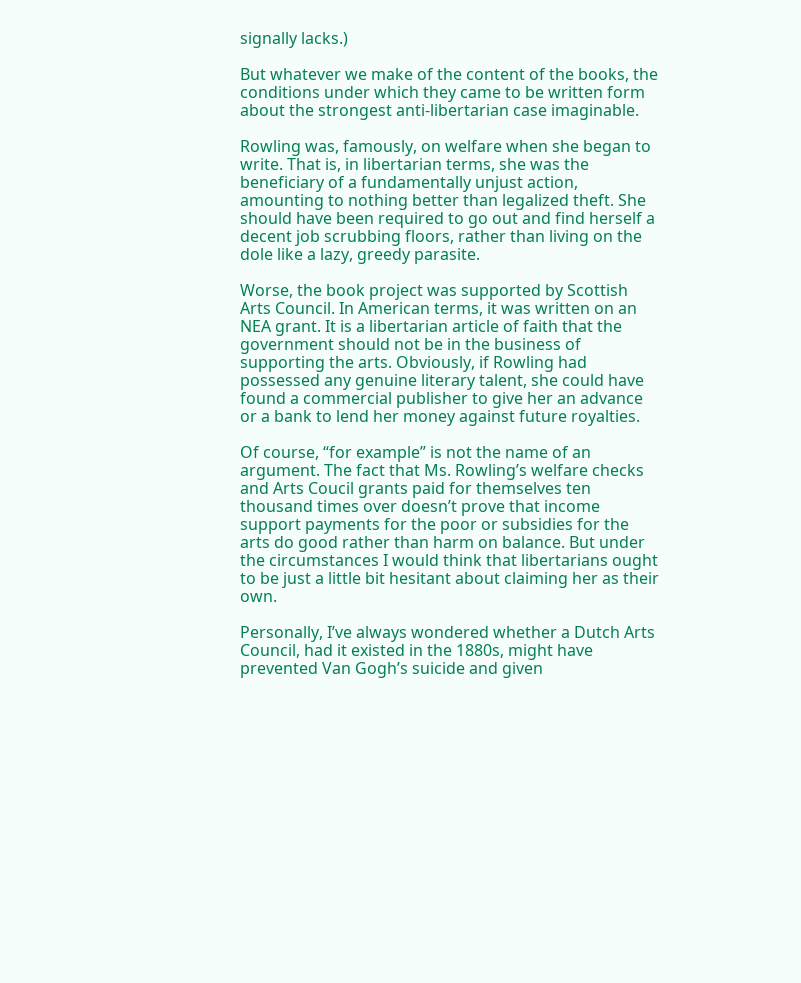signally lacks.)

But whatever we make of the content of the books, the conditions under which they came to be written form about the strongest anti-libertarian case imaginable.

Rowling was, famously, on welfare when she began to write. That is, in libertarian terms, she was the beneficiary of a fundamentally unjust action, amounting to nothing better than legalized theft. She should have been required to go out and find herself a decent job scrubbing floors, rather than living on the dole like a lazy, greedy parasite.

Worse, the book project was supported by Scottish Arts Council. In American terms, it was written on an NEA grant. It is a libertarian article of faith that the government should not be in the business of supporting the arts. Obviously, if Rowling had possessed any genuine literary talent, she could have found a commercial publisher to give her an advance or a bank to lend her money against future royalties.

Of course, “for example” is not the name of an argument. The fact that Ms. Rowling’s welfare checks and Arts Coucil grants paid for themselves ten thousand times over doesn’t prove that income support payments for the poor or subsidies for the arts do good rather than harm on balance. But under the circumstances I would think that libertarians ought to be just a little bit hesitant about claiming her as their own.

Personally, I’ve always wondered whether a Dutch Arts Council, had it existed in the 1880s, might have prevented Van Gogh’s suicide and given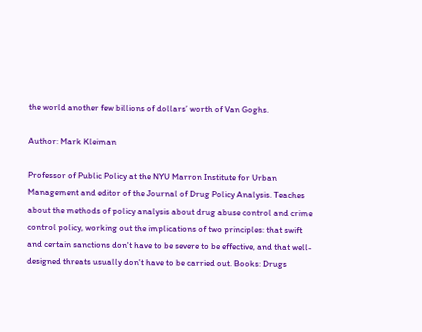the world another few billions of dollars’ worth of Van Goghs.

Author: Mark Kleiman

Professor of Public Policy at the NYU Marron Institute for Urban Management and editor of the Journal of Drug Policy Analysis. Teaches about the methods of policy analysis about drug abuse control and crime control policy, working out the implications of two principles: that swift and certain sanctions don't have to be severe to be effective, and that well-designed threats usually don't have to be carried out. Books: Drugs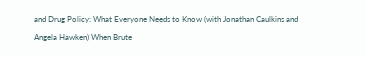and Drug Policy: What Everyone Needs to Know (with Jonathan Caulkins and Angela Hawken) When Brute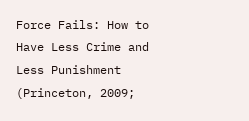Force Fails: How to Have Less Crime and Less Punishment (Princeton, 2009;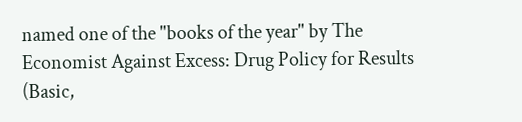named one of the "books of the year" by The Economist Against Excess: Drug Policy for Results (Basic,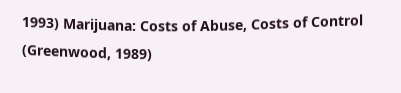1993) Marijuana: Costs of Abuse, Costs of Control (Greenwood, 1989)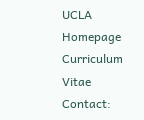UCLA Homepage Curriculum Vitae Contact: